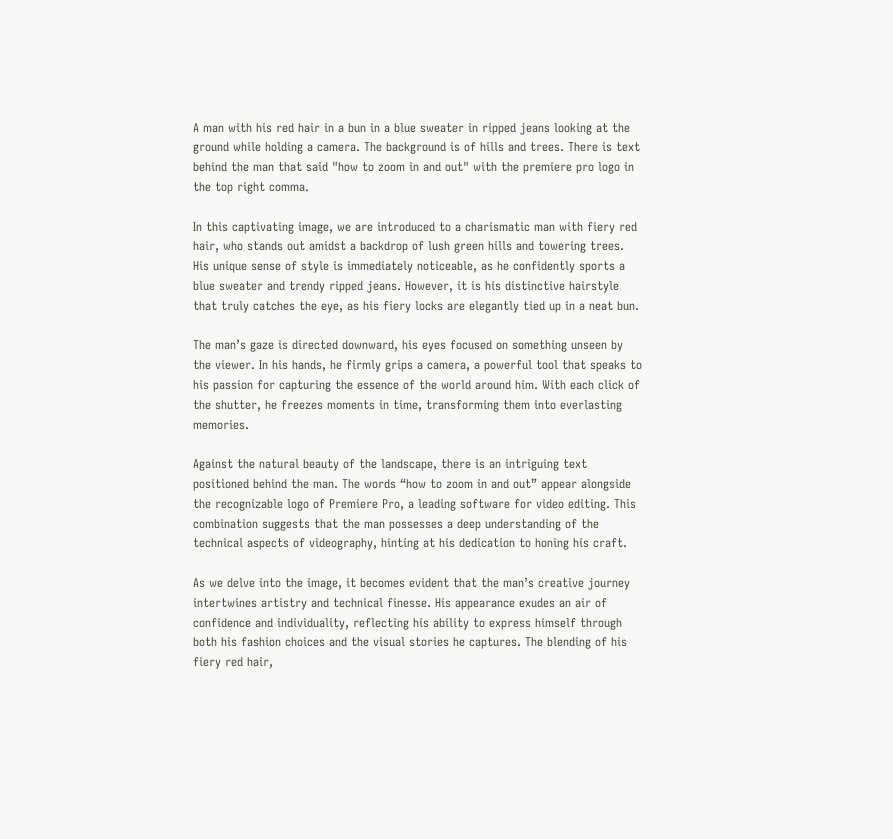A man with his red hair in a bun in a blue sweater in ripped jeans looking at the ground while holding a camera. The background is of hills and trees. There is text behind the man that said "how to zoom in and out" with the premiere pro logo in the top right comma.

In this captivating image, we are introduced to a charismatic man with fiery red hair, who stands out amidst a backdrop of lush green hills and towering trees. His unique sense of style is immediately noticeable, as he confidently sports a blue sweater and trendy ripped jeans. However, it is his distinctive hairstyle that truly catches the eye, as his fiery locks are elegantly tied up in a neat bun.

The man’s gaze is directed downward, his eyes focused on something unseen by the viewer. In his hands, he firmly grips a camera, a powerful tool that speaks to his passion for capturing the essence of the world around him. With each click of the shutter, he freezes moments in time, transforming them into everlasting memories.

Against the natural beauty of the landscape, there is an intriguing text positioned behind the man. The words “how to zoom in and out” appear alongside the recognizable logo of Premiere Pro, a leading software for video editing. This combination suggests that the man possesses a deep understanding of the technical aspects of videography, hinting at his dedication to honing his craft.

As we delve into the image, it becomes evident that the man’s creative journey intertwines artistry and technical finesse. His appearance exudes an air of confidence and individuality, reflecting his ability to express himself through both his fashion choices and the visual stories he captures. The blending of his fiery red hair,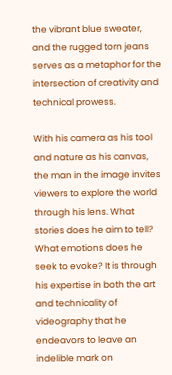the vibrant blue sweater, and the rugged torn jeans serves as a metaphor for the intersection of creativity and technical prowess.

With his camera as his tool and nature as his canvas, the man in the image invites viewers to explore the world through his lens. What stories does he aim to tell? What emotions does he seek to evoke? It is through his expertise in both the art and technicality of videography that he endeavors to leave an indelible mark on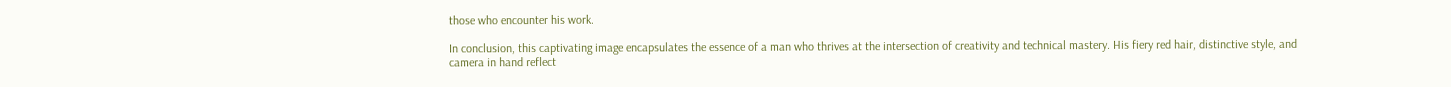those who encounter his work.

In conclusion, this captivating image encapsulates the essence of a man who thrives at the intersection of creativity and technical mastery. His fiery red hair, distinctive style, and camera in hand reflect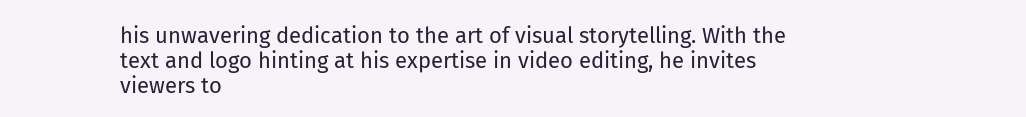his unwavering dedication to the art of visual storytelling. With the text and logo hinting at his expertise in video editing, he invites viewers to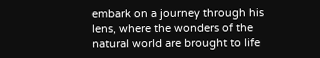embark on a journey through his lens, where the wonders of the natural world are brought to life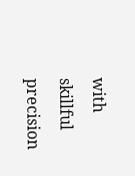with skillful precision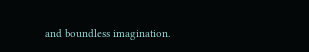and boundless imagination.